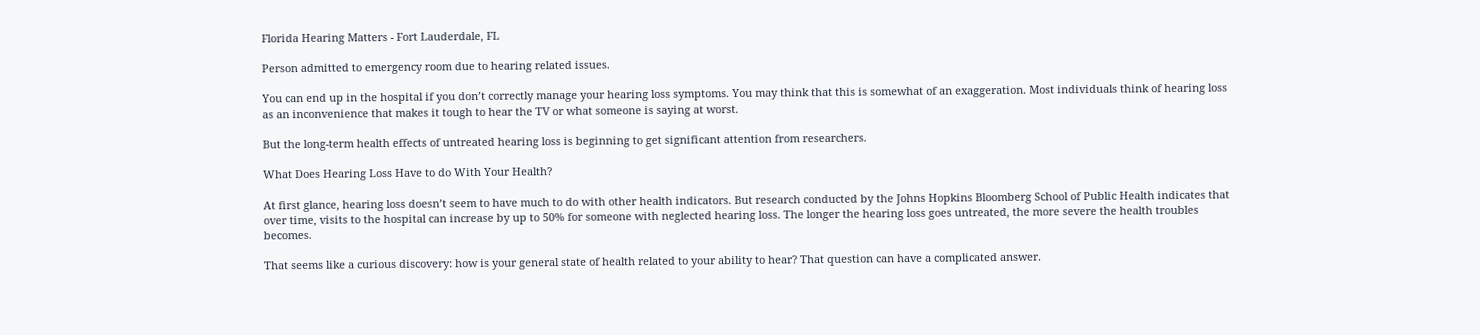Florida Hearing Matters - Fort Lauderdale, FL

Person admitted to emergency room due to hearing related issues.

You can end up in the hospital if you don’t correctly manage your hearing loss symptoms. You may think that this is somewhat of an exaggeration. Most individuals think of hearing loss as an inconvenience that makes it tough to hear the TV or what someone is saying at worst.

But the long-term health effects of untreated hearing loss is beginning to get significant attention from researchers.

What Does Hearing Loss Have to do With Your Health?

At first glance, hearing loss doesn’t seem to have much to do with other health indicators. But research conducted by the Johns Hopkins Bloomberg School of Public Health indicates that over time, visits to the hospital can increase by up to 50% for someone with neglected hearing loss. The longer the hearing loss goes untreated, the more severe the health troubles becomes.

That seems like a curious discovery: how is your general state of health related to your ability to hear? That question can have a complicated answer.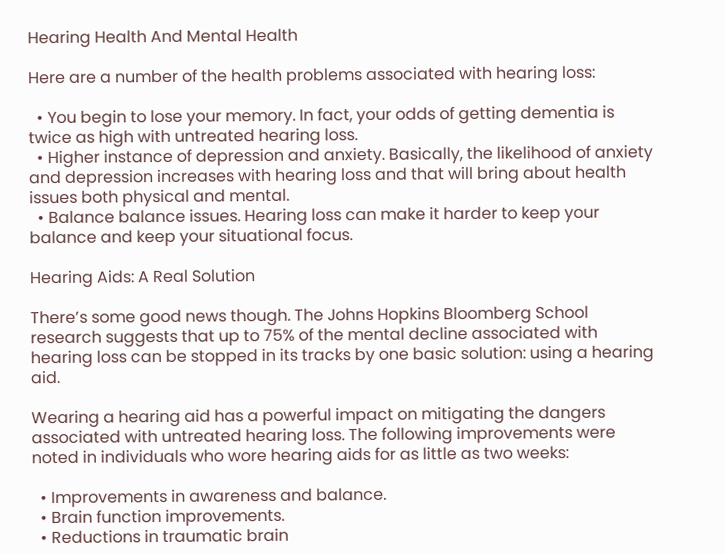Hearing Health And Mental Health

Here are a number of the health problems associated with hearing loss:

  • You begin to lose your memory. In fact, your odds of getting dementia is twice as high with untreated hearing loss.
  • Higher instance of depression and anxiety. Basically, the likelihood of anxiety and depression increases with hearing loss and that will bring about health issues both physical and mental.
  • Balance balance issues. Hearing loss can make it harder to keep your balance and keep your situational focus.

Hearing Aids: A Real Solution

There’s some good news though. The Johns Hopkins Bloomberg School research suggests that up to 75% of the mental decline associated with hearing loss can be stopped in its tracks by one basic solution: using a hearing aid.

Wearing a hearing aid has a powerful impact on mitigating the dangers associated with untreated hearing loss. The following improvements were noted in individuals who wore hearing aids for as little as two weeks:

  • Improvements in awareness and balance.
  • Brain function improvements.
  • Reductions in traumatic brain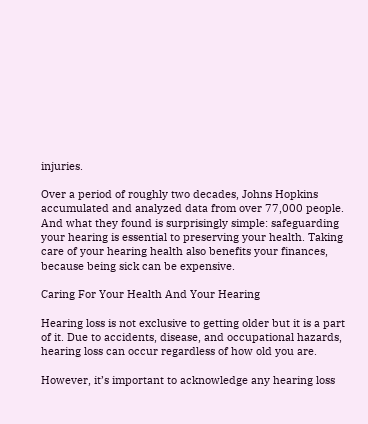injuries.

Over a period of roughly two decades, Johns Hopkins accumulated and analyzed data from over 77,000 people. And what they found is surprisingly simple: safeguarding your hearing is essential to preserving your health. Taking care of your hearing health also benefits your finances, because being sick can be expensive.

Caring For Your Health And Your Hearing

Hearing loss is not exclusive to getting older but it is a part of it. Due to accidents, disease, and occupational hazards, hearing loss can occur regardless of how old you are.

However, it’s important to acknowledge any hearing loss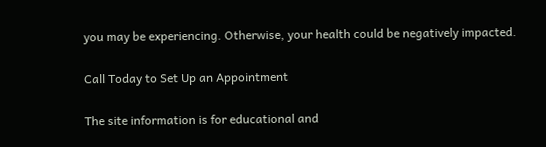you may be experiencing. Otherwise, your health could be negatively impacted.

Call Today to Set Up an Appointment

The site information is for educational and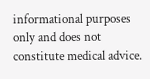informational purposes only and does not constitute medical advice.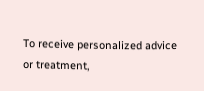To receive personalized advice or treatment,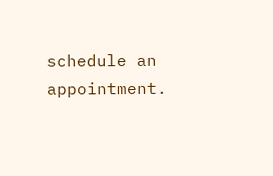schedule an appointment.